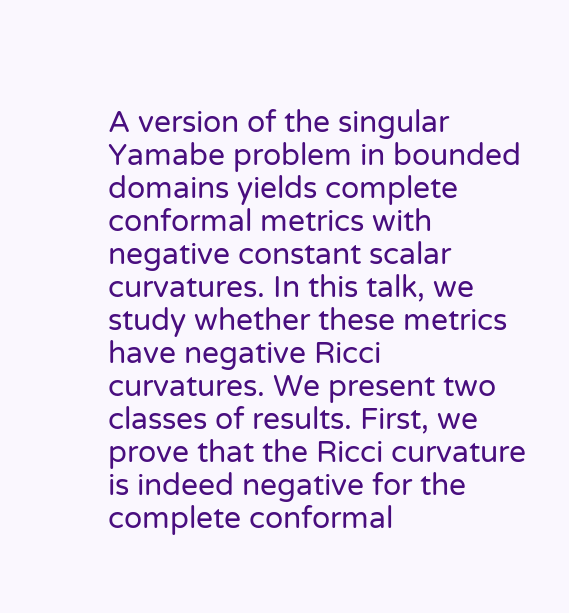A version of the singular Yamabe problem in bounded domains yields complete conformal metrics with negative constant scalar curvatures. In this talk, we study whether these metrics have negative Ricci curvatures. We present two classes of results. First, we prove that the Ricci curvature is indeed negative for the complete conformal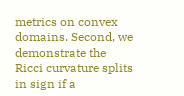metrics on convex domains. Second, we demonstrate the Ricci curvature splits in sign if a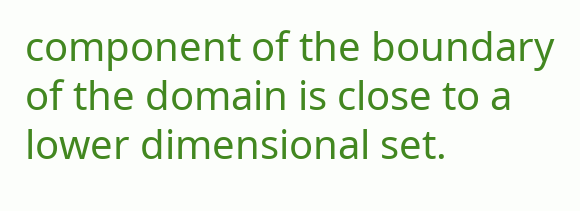component of the boundary of the domain is close to a lower dimensional set.